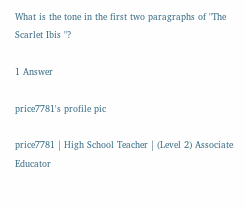What is the tone in the first two paragraphs of "The Scarlet Ibis "?

1 Answer

price7781's profile pic

price7781 | High School Teacher | (Level 2) Associate Educator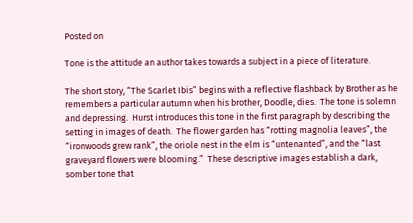Posted on

Tone is the attitude an author takes towards a subject in a piece of literature.

The short story, “The Scarlet Ibis” begins with a reflective flashback by Brother as he remembers a particular autumn when his brother, Doodle, dies.  The tone is solemn and depressing.  Hurst introduces this tone in the first paragraph by describing the setting in images of death.  The flower garden has “rotting magnolia leaves”, the “ironwoods grew rank”, the oriole nest in the elm is “untenanted”, and the “last graveyard flowers were blooming.”  These descriptive images establish a dark, somber tone that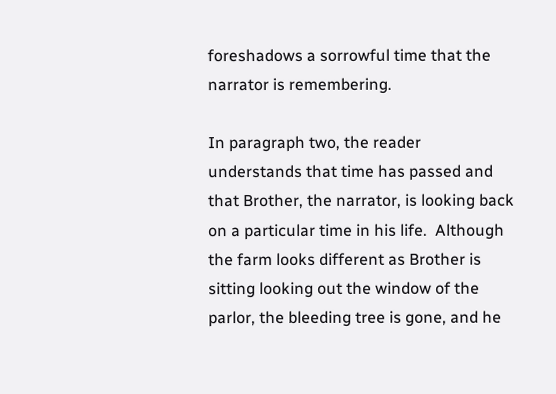foreshadows a sorrowful time that the narrator is remembering.

In paragraph two, the reader understands that time has passed and that Brother, the narrator, is looking back on a particular time in his life.  Although the farm looks different as Brother is sitting looking out the window of the parlor, the bleeding tree is gone, and he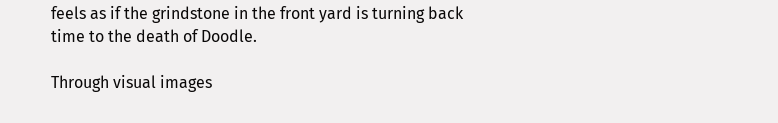feels as if the grindstone in the front yard is turning back time to the death of Doodle.

Through visual images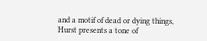and a motif of dead or dying things, Hurst presents a tone of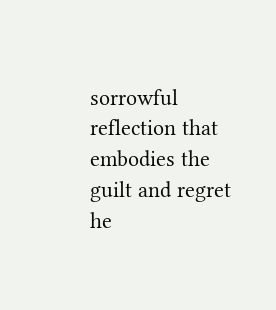sorrowful reflection that embodies the guilt and regret he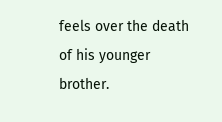feels over the death of his younger brother.